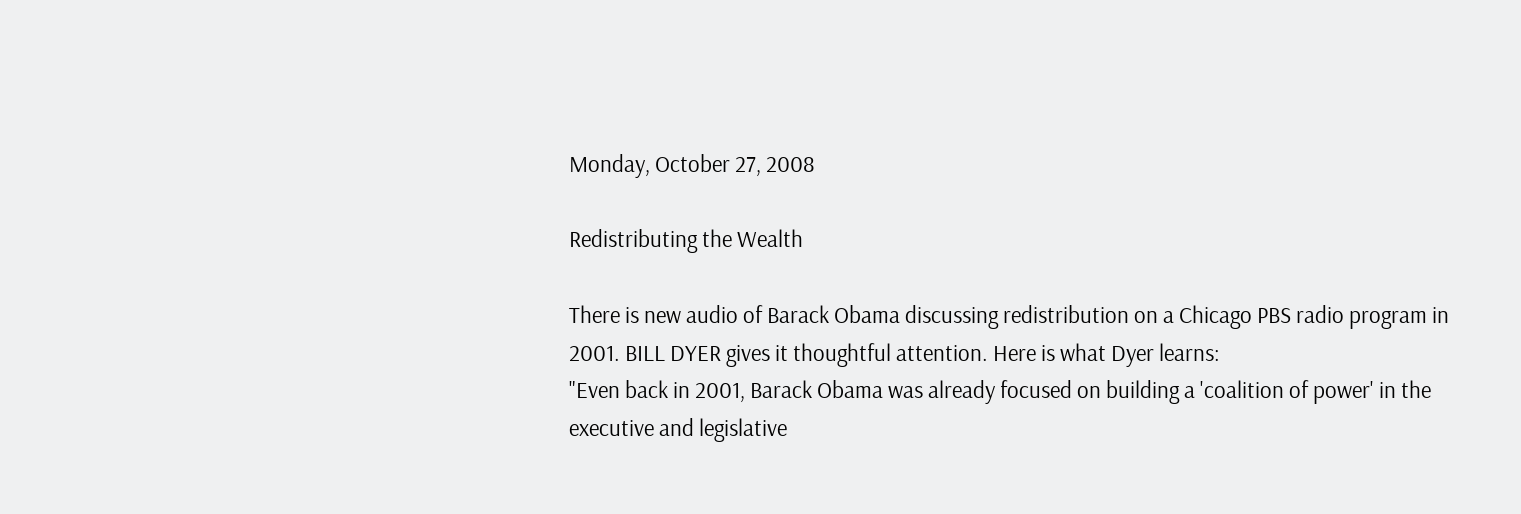Monday, October 27, 2008

Redistributing the Wealth

There is new audio of Barack Obama discussing redistribution on a Chicago PBS radio program in 2001. BILL DYER gives it thoughtful attention. Here is what Dyer learns:
"Even back in 2001, Barack Obama was already focused on building a 'coalition of power' in the executive and legislative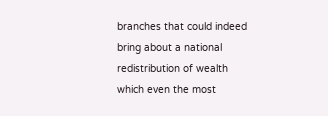branches that could indeed bring about a national redistribution of wealth which even the most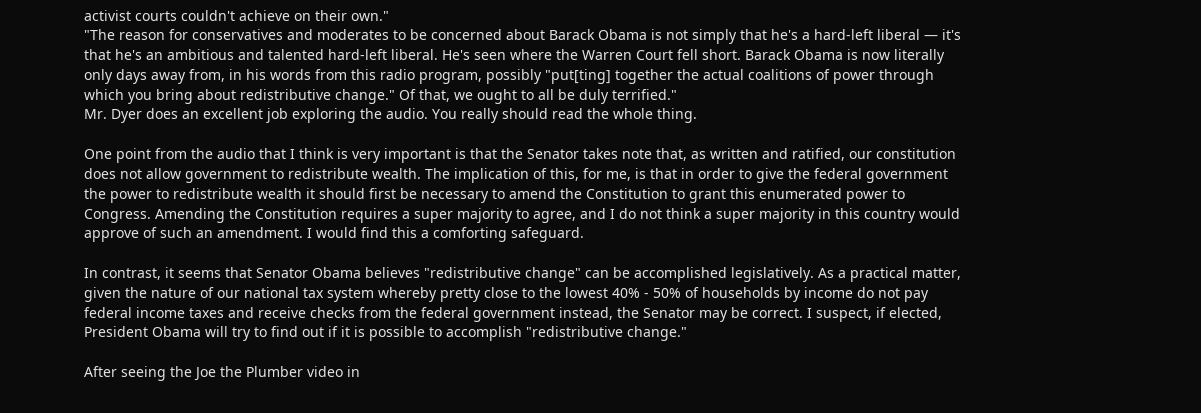activist courts couldn't achieve on their own."
"The reason for conservatives and moderates to be concerned about Barack Obama is not simply that he's a hard-left liberal — it's that he's an ambitious and talented hard-left liberal. He's seen where the Warren Court fell short. Barack Obama is now literally only days away from, in his words from this radio program, possibly "put[ting] together the actual coalitions of power through which you bring about redistributive change." Of that, we ought to all be duly terrified."
Mr. Dyer does an excellent job exploring the audio. You really should read the whole thing.

One point from the audio that I think is very important is that the Senator takes note that, as written and ratified, our constitution does not allow government to redistribute wealth. The implication of this, for me, is that in order to give the federal government the power to redistribute wealth it should first be necessary to amend the Constitution to grant this enumerated power to Congress. Amending the Constitution requires a super majority to agree, and I do not think a super majority in this country would approve of such an amendment. I would find this a comforting safeguard.

In contrast, it seems that Senator Obama believes "redistributive change" can be accomplished legislatively. As a practical matter, given the nature of our national tax system whereby pretty close to the lowest 40% - 50% of households by income do not pay federal income taxes and receive checks from the federal government instead, the Senator may be correct. I suspect, if elected, President Obama will try to find out if it is possible to accomplish "redistributive change."

After seeing the Joe the Plumber video in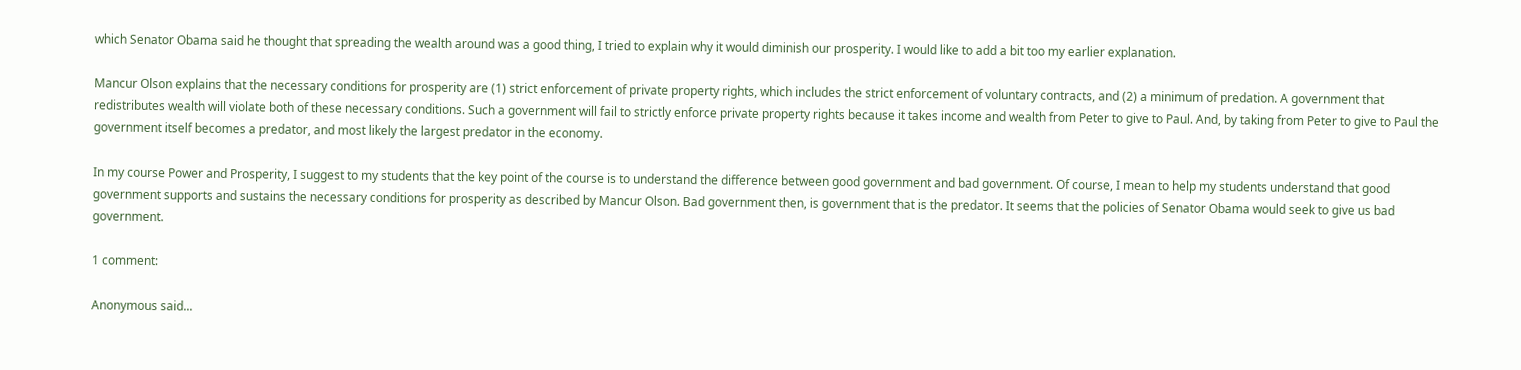which Senator Obama said he thought that spreading the wealth around was a good thing, I tried to explain why it would diminish our prosperity. I would like to add a bit too my earlier explanation.

Mancur Olson explains that the necessary conditions for prosperity are (1) strict enforcement of private property rights, which includes the strict enforcement of voluntary contracts, and (2) a minimum of predation. A government that redistributes wealth will violate both of these necessary conditions. Such a government will fail to strictly enforce private property rights because it takes income and wealth from Peter to give to Paul. And, by taking from Peter to give to Paul the government itself becomes a predator, and most likely the largest predator in the economy.

In my course Power and Prosperity, I suggest to my students that the key point of the course is to understand the difference between good government and bad government. Of course, I mean to help my students understand that good government supports and sustains the necessary conditions for prosperity as described by Mancur Olson. Bad government then, is government that is the predator. It seems that the policies of Senator Obama would seek to give us bad government.

1 comment:

Anonymous said...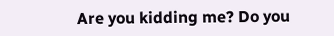Are you kidding me? Do you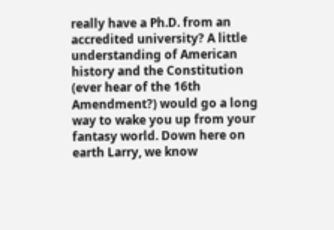really have a Ph.D. from an accredited university? A little understanding of American history and the Constitution (ever hear of the 16th Amendment?) would go a long way to wake you up from your fantasy world. Down here on earth Larry, we know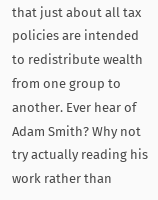that just about all tax policies are intended to redistribute wealth from one group to another. Ever hear of Adam Smith? Why not try actually reading his work rather than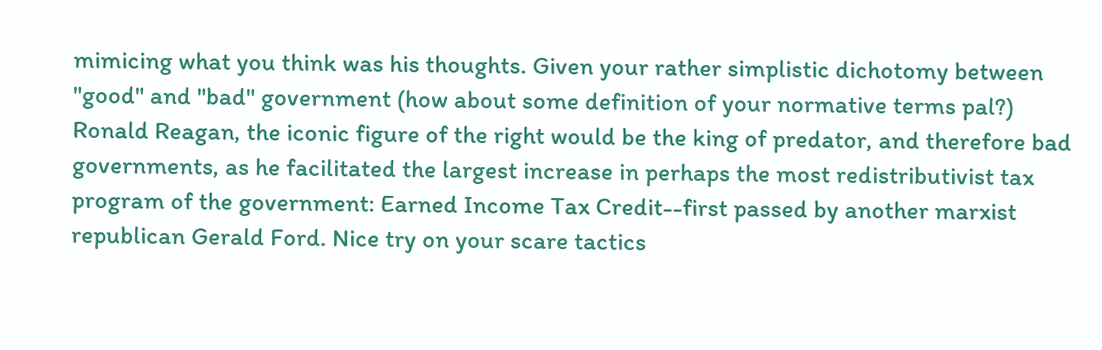mimicing what you think was his thoughts. Given your rather simplistic dichotomy between "good" and "bad" government (how about some definition of your normative terms pal?) Ronald Reagan, the iconic figure of the right would be the king of predator, and therefore bad governments, as he facilitated the largest increase in perhaps the most redistributivist tax program of the government: Earned Income Tax Credit--first passed by another marxist republican Gerald Ford. Nice try on your scare tactics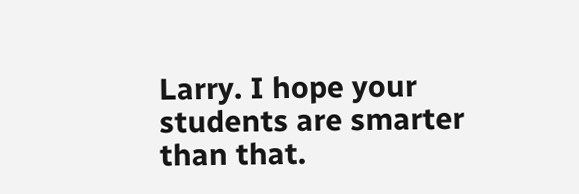Larry. I hope your students are smarter than that.